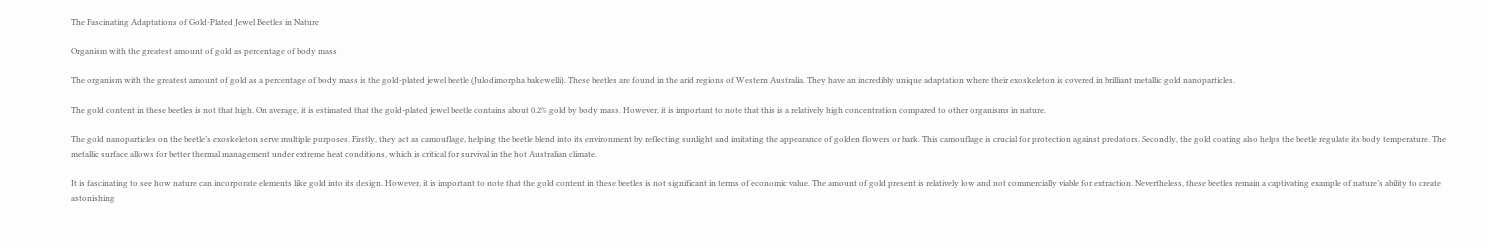The Fascinating Adaptations of Gold-Plated Jewel Beetles in Nature

Organism with the greatest amount of gold as percentage of body mass

The organism with the greatest amount of gold as a percentage of body mass is the gold-plated jewel beetle (Julodimorpha bakewelli). These beetles are found in the arid regions of Western Australia. They have an incredibly unique adaptation where their exoskeleton is covered in brilliant metallic gold nanoparticles.

The gold content in these beetles is not that high. On average, it is estimated that the gold-plated jewel beetle contains about 0.2% gold by body mass. However, it is important to note that this is a relatively high concentration compared to other organisms in nature.

The gold nanoparticles on the beetle’s exoskeleton serve multiple purposes. Firstly, they act as camouflage, helping the beetle blend into its environment by reflecting sunlight and imitating the appearance of golden flowers or bark. This camouflage is crucial for protection against predators. Secondly, the gold coating also helps the beetle regulate its body temperature. The metallic surface allows for better thermal management under extreme heat conditions, which is critical for survival in the hot Australian climate.

It is fascinating to see how nature can incorporate elements like gold into its design. However, it is important to note that the gold content in these beetles is not significant in terms of economic value. The amount of gold present is relatively low and not commercially viable for extraction. Nevertheless, these beetles remain a captivating example of nature’s ability to create astonishing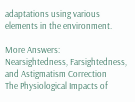adaptations using various elements in the environment.

More Answers:
Nearsightedness, Farsightedness, and Astigmatism Correction
The Physiological Impacts of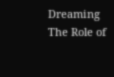Dreaming
The Role of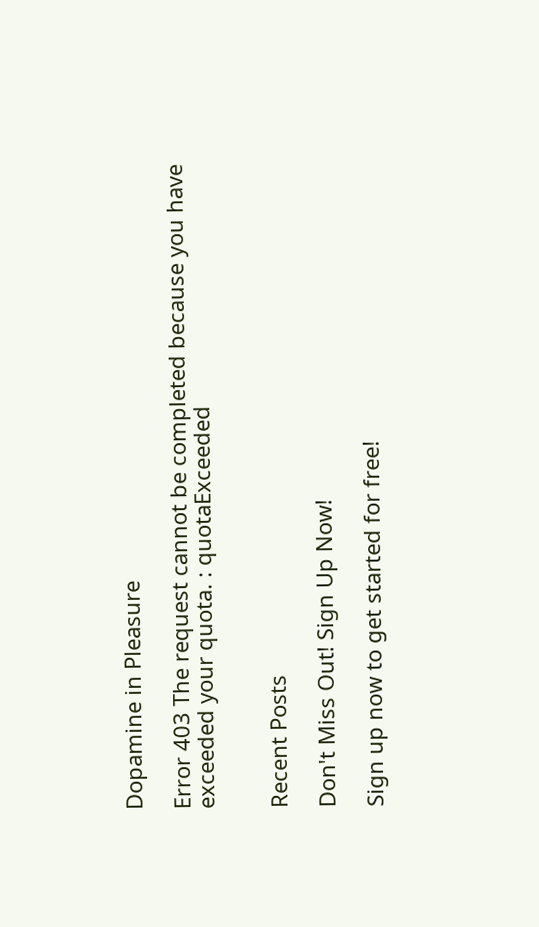Dopamine in Pleasure

Error 403 The request cannot be completed because you have exceeded your quota. : quotaExceeded


Recent Posts

Don't Miss Out! Sign Up Now!

Sign up now to get started for free!